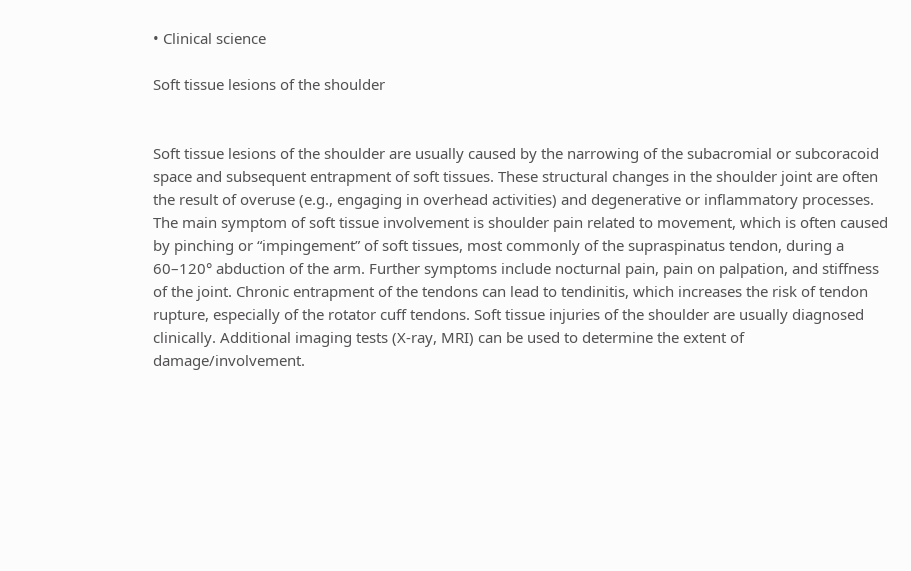• Clinical science

Soft tissue lesions of the shoulder


Soft tissue lesions of the shoulder are usually caused by the narrowing of the subacromial or subcoracoid space and subsequent entrapment of soft tissues. These structural changes in the shoulder joint are often the result of overuse (e.g., engaging in overhead activities) and degenerative or inflammatory processes. The main symptom of soft tissue involvement is shoulder pain related to movement, which is often caused by pinching or “impingement” of soft tissues, most commonly of the supraspinatus tendon, during a 60–120° abduction of the arm. Further symptoms include nocturnal pain, pain on palpation, and stiffness of the joint. Chronic entrapment of the tendons can lead to tendinitis, which increases the risk of tendon rupture, especially of the rotator cuff tendons. Soft tissue injuries of the shoulder are usually diagnosed clinically. Additional imaging tests (X-ray, MRI) can be used to determine the extent of damage/involvement.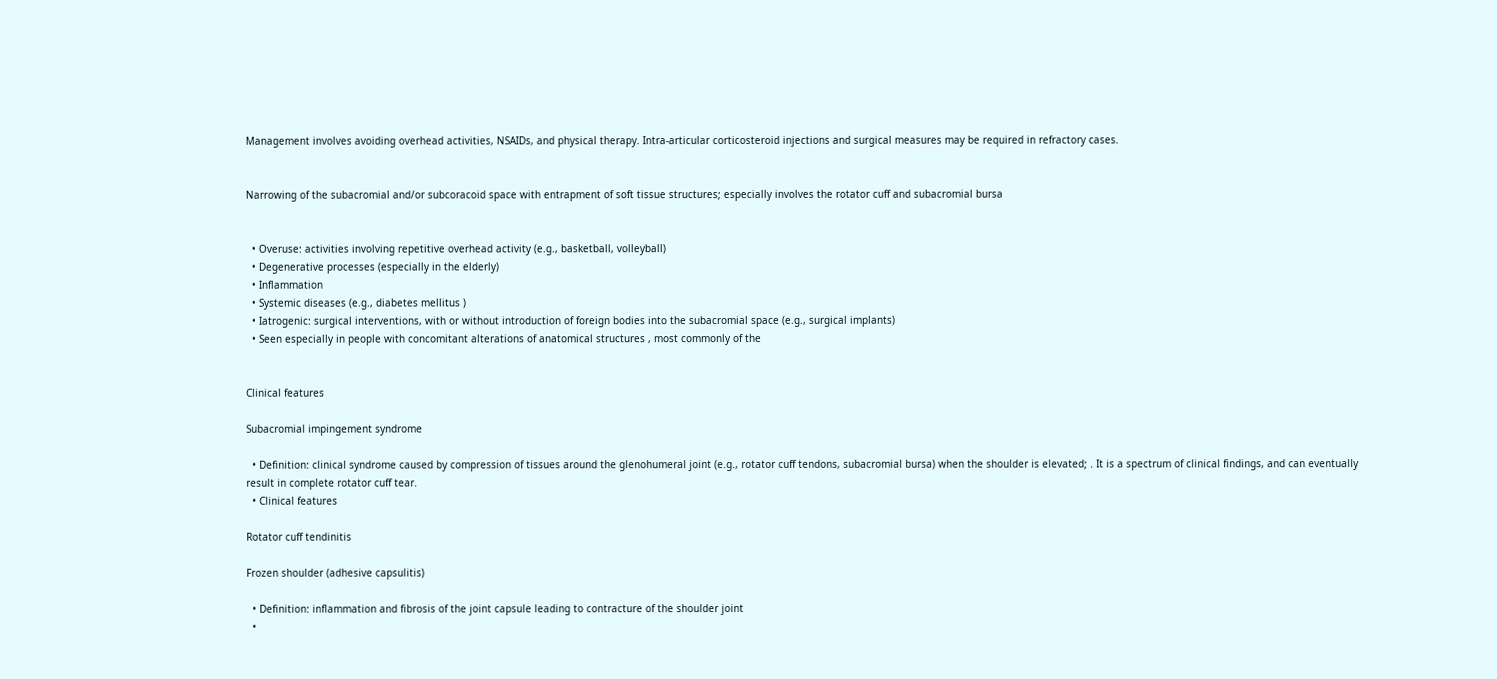Management involves avoiding overhead activities, NSAIDs, and physical therapy. Intra-articular corticosteroid injections and surgical measures may be required in refractory cases.


Narrowing of the subacromial and/or subcoracoid space with entrapment of soft tissue structures; especially involves the rotator cuff and subacromial bursa


  • Overuse: activities involving repetitive overhead activity (e.g., basketball, volleyball)
  • Degenerative processes (especially in the elderly)
  • Inflammation
  • Systemic diseases (e.g., diabetes mellitus )
  • Iatrogenic: surgical interventions, with or without introduction of foreign bodies into the subacromial space (e.g., surgical implants)
  • Seen especially in people with concomitant alterations of anatomical structures , most commonly of the


Clinical features

Subacromial impingement syndrome

  • Definition: clinical syndrome caused by compression of tissues around the glenohumeral joint (e.g., rotator cuff tendons, subacromial bursa) when the shoulder is elevated; . It is a spectrum of clinical findings, and can eventually result in complete rotator cuff tear.
  • Clinical features

Rotator cuff tendinitis

Frozen shoulder (adhesive capsulitis)

  • Definition: inflammation and fibrosis of the joint capsule leading to contracture of the shoulder joint
  •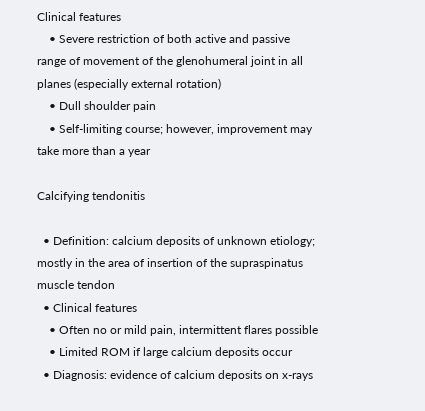Clinical features
    • Severe restriction of both active and passive range of movement of the glenohumeral joint in all planes (especially external rotation)
    • Dull shoulder pain
    • Self-limiting course; however, improvement may take more than a year

Calcifying tendonitis

  • Definition: calcium deposits of unknown etiology; mostly in the area of insertion of the supraspinatus muscle tendon
  • Clinical features
    • Often no or mild pain, intermittent flares possible
    • Limited ROM if large calcium deposits occur
  • Diagnosis: evidence of calcium deposits on x-rays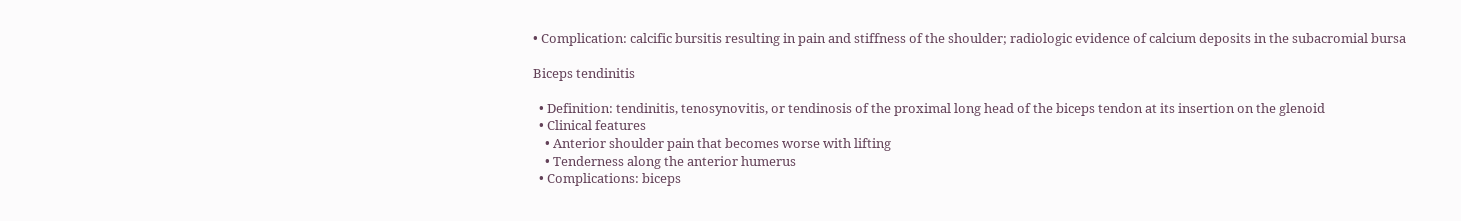• Complication: calcific bursitis resulting in pain and stiffness of the shoulder; radiologic evidence of calcium deposits in the subacromial bursa

Biceps tendinitis

  • Definition: tendinitis, tenosynovitis, or tendinosis of the proximal long head of the biceps tendon at its insertion on the glenoid
  • Clinical features
    • Anterior shoulder pain that becomes worse with lifting
    • Tenderness along the anterior humerus
  • Complications: biceps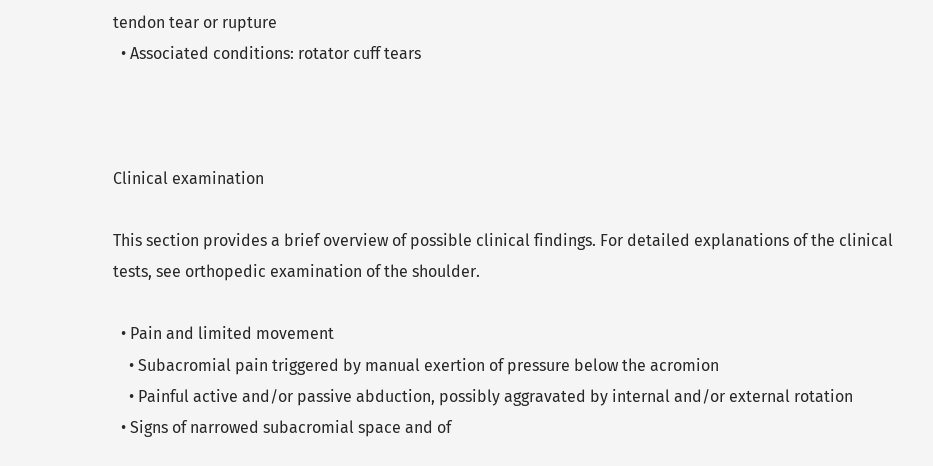tendon tear or rupture
  • Associated conditions: rotator cuff tears



Clinical examination

This section provides a brief overview of possible clinical findings. For detailed explanations of the clinical tests, see orthopedic examination of the shoulder.

  • Pain and limited movement
    • Subacromial pain triggered by manual exertion of pressure below the acromion
    • Painful active and/or passive abduction, possibly aggravated by internal and/or external rotation
  • Signs of narrowed subacromial space and of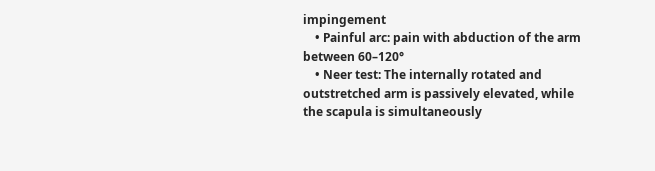impingement
    • Painful arc: pain with abduction of the arm between 60–120°
    • Neer test: The internally rotated and outstretched arm is passively elevated, while the scapula is simultaneously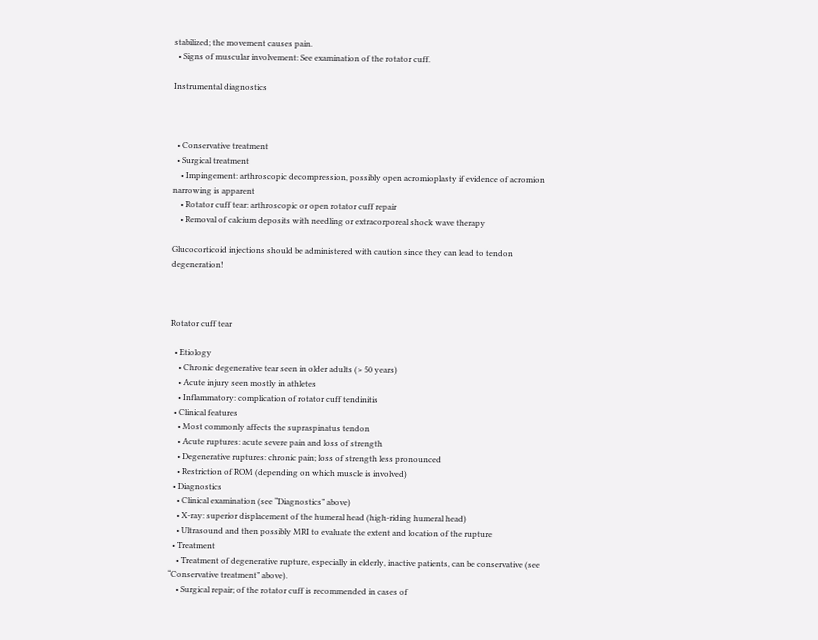stabilized; the movement causes pain.
  • Signs of muscular involvement: See examination of the rotator cuff.

Instrumental diagnostics



  • Conservative treatment
  • Surgical treatment
    • Impingement: arthroscopic decompression, possibly open acromioplasty if evidence of acromion narrowing is apparent
    • Rotator cuff tear: arthroscopic or open rotator cuff repair
    • Removal of calcium deposits with needling or extracorporeal shock wave therapy

Glucocorticoid injections should be administered with caution since they can lead to tendon degeneration!



Rotator cuff tear

  • Etiology
    • Chronic degenerative tear seen in older adults (> 50 years)
    • Acute injury seen mostly in athletes
    • Inflammatory: complication of rotator cuff tendinitis
  • Clinical features
    • Most commonly affects the supraspinatus tendon
    • Acute ruptures: acute severe pain and loss of strength
    • Degenerative ruptures: chronic pain; loss of strength less pronounced
    • Restriction of ROM (depending on which muscle is involved)
  • Diagnostics
    • Clinical examination (see “Diagnostics” above)
    • X-ray: superior displacement of the humeral head (high-riding humeral head)
    • Ultrasound and then possibly MRI to evaluate the extent and location of the rupture
  • Treatment
    • Treatment of degenerative rupture, especially in elderly, inactive patients, can be conservative (see “Conservative treatment” above).
    • Surgical repair; of the rotator cuff is recommended in cases of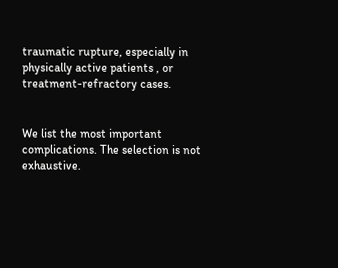traumatic rupture, especially in physically active patients , or treatment-refractory cases.


We list the most important complications. The selection is not exhaustive.